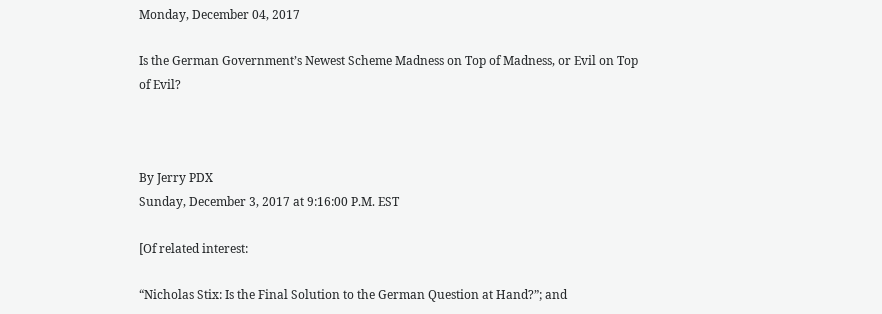Monday, December 04, 2017

Is the German Government’s Newest Scheme Madness on Top of Madness, or Evil on Top of Evil?



By Jerry PDX
Sunday, December 3, 2017 at 9:16:00 P.M. EST

[Of related interest:

“Nicholas Stix: Is the Final Solution to the German Question at Hand?”; and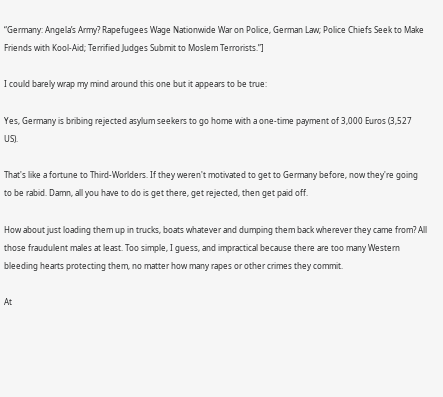“Germany: Angela’s Army? Rapefugees Wage Nationwide War on Police, German Law; Police Chiefs Seek to Make Friends with Kool-Aid; Terrified Judges Submit to Moslem Terrorists.”]

I could barely wrap my mind around this one but it appears to be true:

Yes, Germany is bribing rejected asylum seekers to go home with a one-time payment of 3,000 Euros (3,527 US).

That's like a fortune to Third-Worlders. If they weren't motivated to get to Germany before, now they're going to be rabid. Damn, all you have to do is get there, get rejected, then get paid off.

How about just loading them up in trucks, boats whatever and dumping them back wherever they came from? All those fraudulent males at least. Too simple, I guess, and impractical because there are too many Western bleeding hearts protecting them, no matter how many rapes or other crimes they commit.

At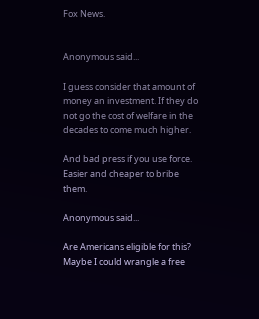Fox News.


Anonymous said...

I guess consider that amount of money an investment. If they do not go the cost of welfare in the decades to come much higher.

And bad press if you use force. Easier and cheaper to bribe them.

Anonymous said...

Are Americans eligible for this? Maybe I could wrangle a free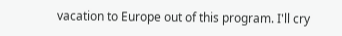vacation to Europe out of this program. I'll cry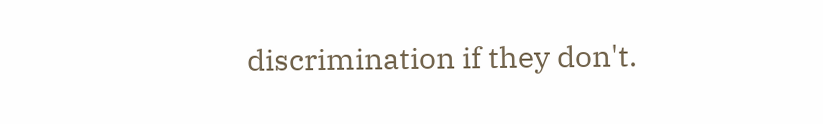discrimination if they don't.